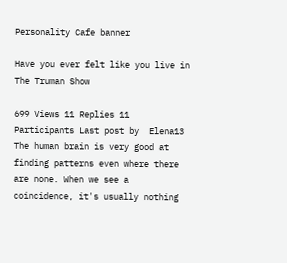Personality Cafe banner

Have you ever felt like you live in The Truman Show

699 Views 11 Replies 11 Participants Last post by  Elena13
The human brain is very good at finding patterns even where there are none. When we see a coincidence, it's usually nothing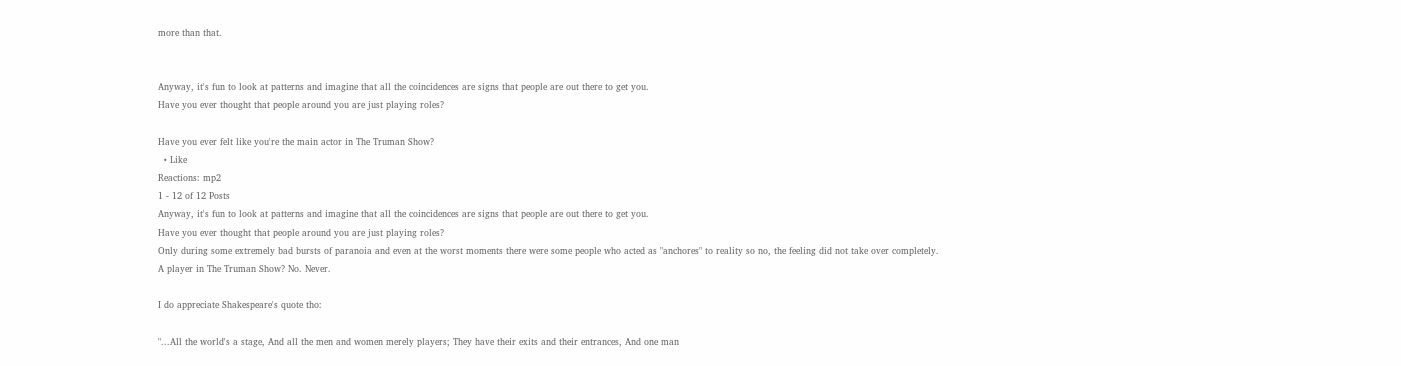more than that.


Anyway, it's fun to look at patterns and imagine that all the coincidences are signs that people are out there to get you.
Have you ever thought that people around you are just playing roles?

Have you ever felt like you're the main actor in The Truman Show?
  • Like
Reactions: mp2
1 - 12 of 12 Posts
Anyway, it's fun to look at patterns and imagine that all the coincidences are signs that people are out there to get you.
Have you ever thought that people around you are just playing roles?
Only during some extremely bad bursts of paranoia and even at the worst moments there were some people who acted as "anchores" to reality so no, the feeling did not take over completely.
A player in The Truman Show? No. Never.

I do appreciate Shakespeare's quote tho:

"...All the world's a stage, And all the men and women merely players; They have their exits and their entrances, And one man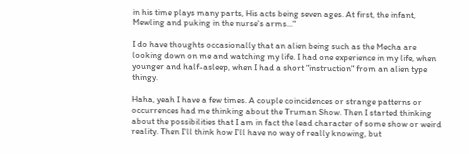in his time plays many parts, His acts being seven ages. At first, the infant, Mewling and puking in the nurse's arms..."

I do have thoughts occasionally that an alien being such as the Mecha are looking down on me and watching my life. I had one experience in my life, when younger and half-asleep, when I had a short "instruction" from an alien type thingy.

Haha, yeah I have a few times. A couple coincidences or strange patterns or occurrences had me thinking about the Truman Show. Then I started thinking about the possibilities that I am in fact the lead character of some show or weird reality. Then I'll think how I'll have no way of really knowing, but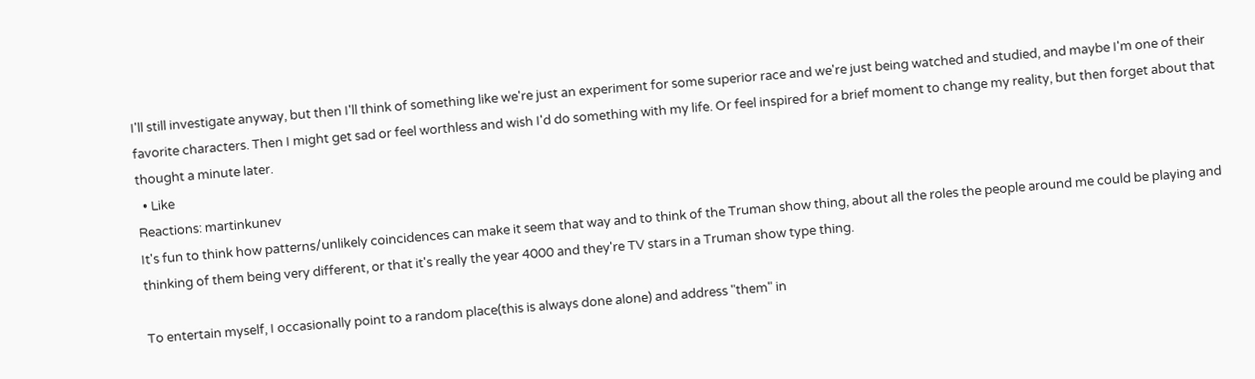I'll still investigate anyway, but then I'll think of something like we're just an experiment for some superior race and we're just being watched and studied, and maybe I'm one of their favorite characters. Then I might get sad or feel worthless and wish I'd do something with my life. Or feel inspired for a brief moment to change my reality, but then forget about that thought a minute later.
  • Like
Reactions: martinkunev
It's fun to think how patterns/unlikely coincidences can make it seem that way and to think of the Truman show thing, about all the roles the people around me could be playing and thinking of them being very different, or that it's really the year 4000 and they're TV stars in a Truman show type thing.

To entertain myself, I occasionally point to a random place(this is always done alone) and address "them" in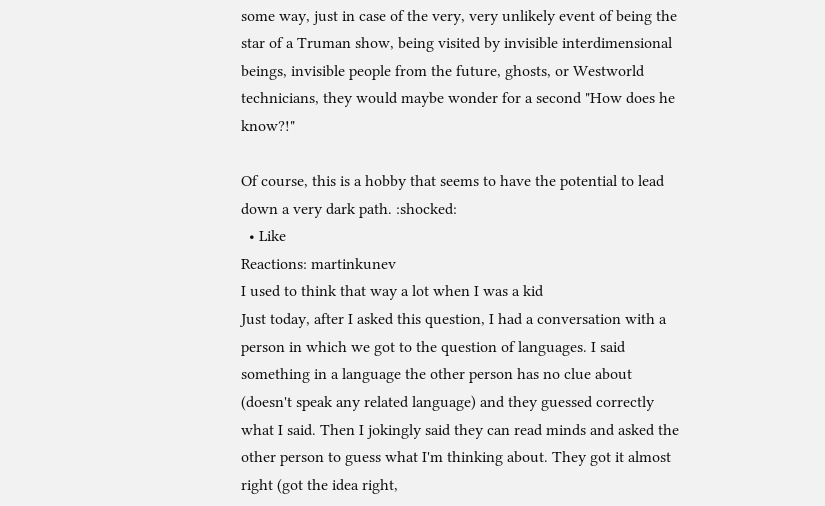some way, just in case of the very, very unlikely event of being the star of a Truman show, being visited by invisible interdimensional beings, invisible people from the future, ghosts, or Westworld technicians, they would maybe wonder for a second "How does he know?!"

Of course, this is a hobby that seems to have the potential to lead down a very dark path. :shocked:
  • Like
Reactions: martinkunev
I used to think that way a lot when I was a kid
Just today, after I asked this question, I had a conversation with a person in which we got to the question of languages. I said something in a language the other person has no clue about (doesn't speak any related language) and they guessed correctly what I said. Then I jokingly said they can read minds and asked the other person to guess what I'm thinking about. They got it almost right (got the idea right,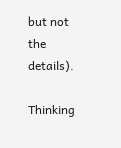but not the details).

Thinking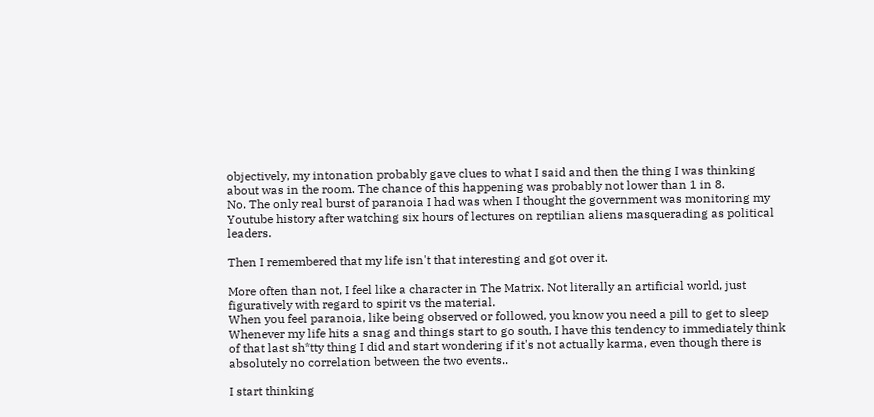objectively, my intonation probably gave clues to what I said and then the thing I was thinking about was in the room. The chance of this happening was probably not lower than 1 in 8.
No. The only real burst of paranoia I had was when I thought the government was monitoring my Youtube history after watching six hours of lectures on reptilian aliens masquerading as political leaders.

Then I remembered that my life isn't that interesting and got over it.

More often than not, I feel like a character in The Matrix. Not literally an artificial world, just figuratively with regard to spirit vs the material.
When you feel paranoia, like being observed or followed, you know you need a pill to get to sleep
Whenever my life hits a snag and things start to go south, I have this tendency to immediately think of that last sh*tty thing I did and start wondering if it's not actually karma, even though there is absolutely no correlation between the two events..

I start thinking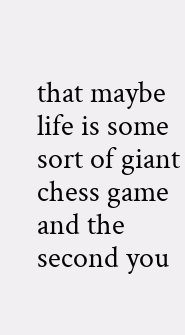that maybe life is some sort of giant chess game and the second you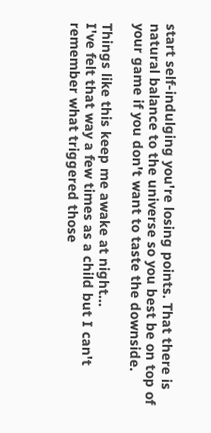start self-indulging you're losing points. That there is natural balance to the universe so you best be on top of your game if you don't want to taste the downside.

Things like this keep me awake at night...
I've felt that way a few times as a child but I can't remember what triggered those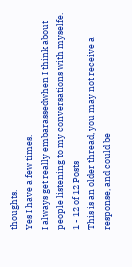thoughts.
Yes I have a few times.
I always get really embarassedwhen I think about people listening to my conversations with myselfe.
1 - 12 of 12 Posts
This is an older thread, you may not receive a response, and could be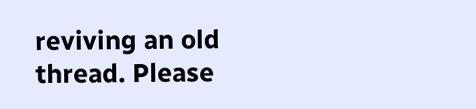reviving an old thread. Please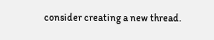consider creating a new thread.